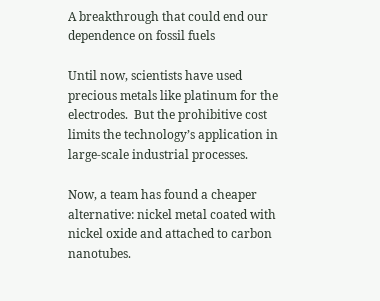A breakthrough that could end our dependence on fossil fuels

Until now, scientists have used precious metals like platinum for the electrodes.  But the prohibitive cost  limits the technology’s application in large-scale industrial processes.

Now, a team has found a cheaper alternative: nickel metal coated with nickel oxide and attached to carbon nanotubes.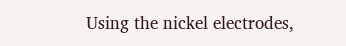Using the nickel electrodes,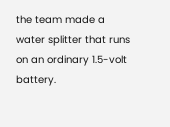the team made a water splitter that runs on an ordinary 1.5-volt battery.